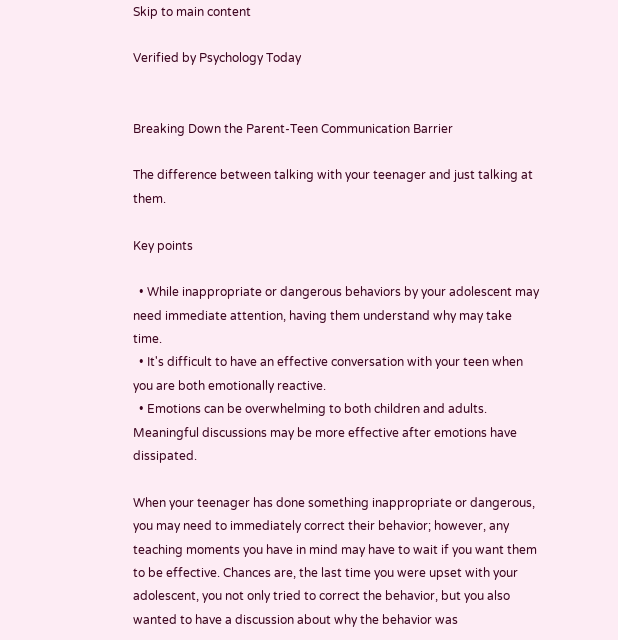Skip to main content

Verified by Psychology Today


Breaking Down the Parent-Teen Communication Barrier

The difference between talking with your teenager and just talking at them.

Key points

  • While inappropriate or dangerous behaviors by your adolescent may need immediate attention, having them understand why may take time.
  • It's difficult to have an effective conversation with your teen when you are both emotionally reactive.
  • Emotions can be overwhelming to both children and adults. Meaningful discussions may be more effective after emotions have dissipated.

When your teenager has done something inappropriate or dangerous, you may need to immediately correct their behavior; however, any teaching moments you have in mind may have to wait if you want them to be effective. Chances are, the last time you were upset with your adolescent, you not only tried to correct the behavior, but you also wanted to have a discussion about why the behavior was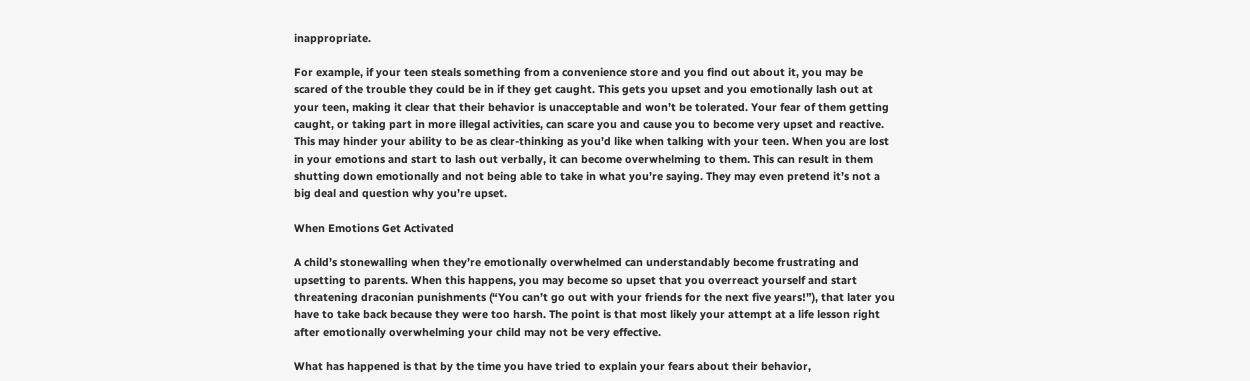inappropriate.

For example, if your teen steals something from a convenience store and you find out about it, you may be scared of the trouble they could be in if they get caught. This gets you upset and you emotionally lash out at your teen, making it clear that their behavior is unacceptable and won’t be tolerated. Your fear of them getting caught, or taking part in more illegal activities, can scare you and cause you to become very upset and reactive. This may hinder your ability to be as clear-thinking as you’d like when talking with your teen. When you are lost in your emotions and start to lash out verbally, it can become overwhelming to them. This can result in them shutting down emotionally and not being able to take in what you’re saying. They may even pretend it’s not a big deal and question why you’re upset.

When Emotions Get Activated

A child’s stonewalling when they’re emotionally overwhelmed can understandably become frustrating and upsetting to parents. When this happens, you may become so upset that you overreact yourself and start threatening draconian punishments (“You can’t go out with your friends for the next five years!”), that later you have to take back because they were too harsh. The point is that most likely your attempt at a life lesson right after emotionally overwhelming your child may not be very effective.

What has happened is that by the time you have tried to explain your fears about their behavior,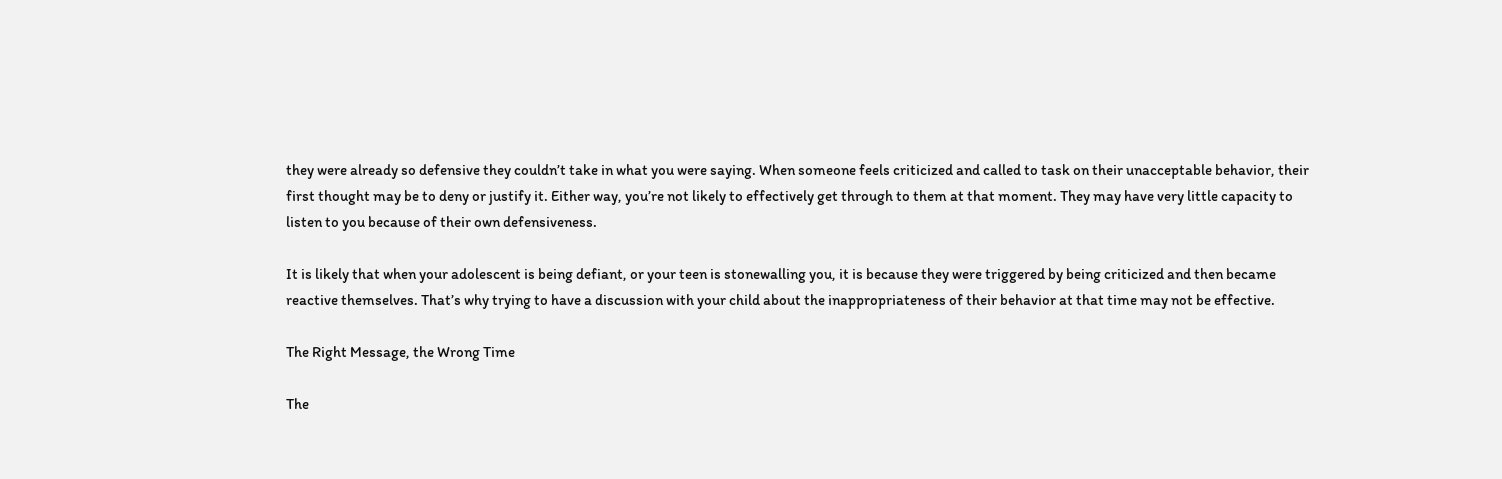they were already so defensive they couldn’t take in what you were saying. When someone feels criticized and called to task on their unacceptable behavior, their first thought may be to deny or justify it. Either way, you’re not likely to effectively get through to them at that moment. They may have very little capacity to listen to you because of their own defensiveness.

It is likely that when your adolescent is being defiant, or your teen is stonewalling you, it is because they were triggered by being criticized and then became reactive themselves. That’s why trying to have a discussion with your child about the inappropriateness of their behavior at that time may not be effective.

The Right Message, the Wrong Time

The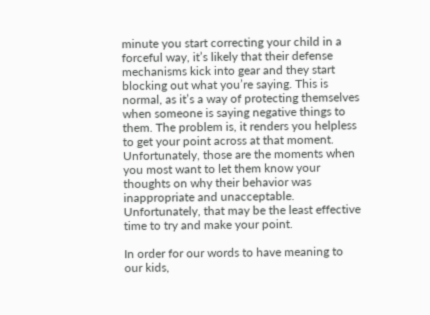minute you start correcting your child in a forceful way, it’s likely that their defense mechanisms kick into gear and they start blocking out what you’re saying. This is normal, as it’s a way of protecting themselves when someone is saying negative things to them. The problem is, it renders you helpless to get your point across at that moment. Unfortunately, those are the moments when you most want to let them know your thoughts on why their behavior was inappropriate and unacceptable. Unfortunately, that may be the least effective time to try and make your point.

In order for our words to have meaning to our kids,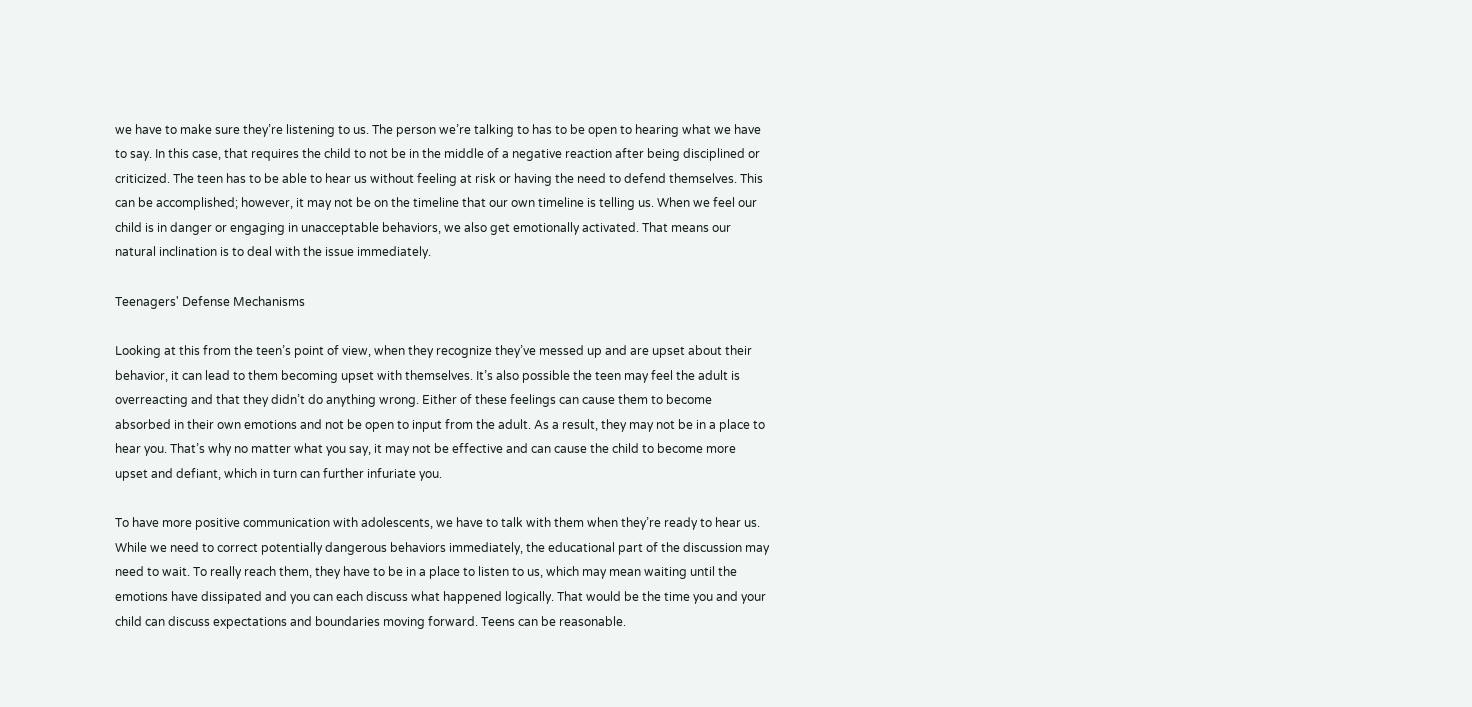we have to make sure they’re listening to us. The person we’re talking to has to be open to hearing what we have to say. In this case, that requires the child to not be in the middle of a negative reaction after being disciplined or criticized. The teen has to be able to hear us without feeling at risk or having the need to defend themselves. This can be accomplished; however, it may not be on the timeline that our own timeline is telling us. When we feel our child is in danger or engaging in unacceptable behaviors, we also get emotionally activated. That means our natural inclination is to deal with the issue immediately.

Teenagers' Defense Mechanisms

Looking at this from the teen’s point of view, when they recognize they’ve messed up and are upset about their behavior, it can lead to them becoming upset with themselves. It’s also possible the teen may feel the adult is overreacting and that they didn’t do anything wrong. Either of these feelings can cause them to become absorbed in their own emotions and not be open to input from the adult. As a result, they may not be in a place to hear you. That’s why no matter what you say, it may not be effective and can cause the child to become more upset and defiant, which in turn can further infuriate you.

To have more positive communication with adolescents, we have to talk with them when they’re ready to hear us. While we need to correct potentially dangerous behaviors immediately, the educational part of the discussion may need to wait. To really reach them, they have to be in a place to listen to us, which may mean waiting until the emotions have dissipated and you can each discuss what happened logically. That would be the time you and your child can discuss expectations and boundaries moving forward. Teens can be reasonable.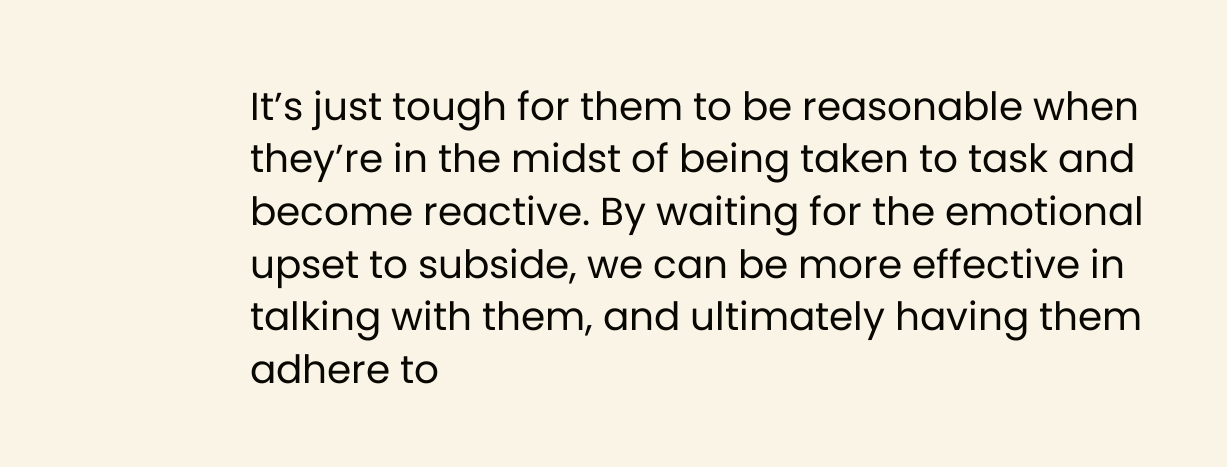It’s just tough for them to be reasonable when they’re in the midst of being taken to task and become reactive. By waiting for the emotional upset to subside, we can be more effective in talking with them, and ultimately having them adhere to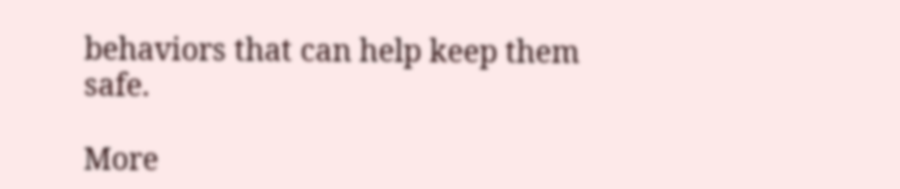behaviors that can help keep them safe.

More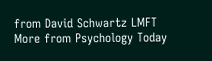from David Schwartz LMFT
More from Psychology Today